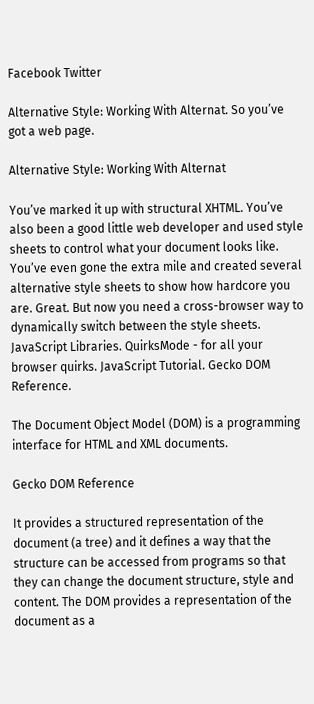Facebook Twitter

Alternative Style: Working With Alternat. So you’ve got a web page.

Alternative Style: Working With Alternat

You’ve marked it up with structural XHTML. You’ve also been a good little web developer and used style sheets to control what your document looks like. You’ve even gone the extra mile and created several alternative style sheets to show how hardcore you are. Great. But now you need a cross-browser way to dynamically switch between the style sheets. JavaScript Libraries. QuirksMode - for all your browser quirks. JavaScript Tutorial. Gecko DOM Reference.

The Document Object Model (DOM) is a programming interface for HTML and XML documents.

Gecko DOM Reference

It provides a structured representation of the document (a tree) and it defines a way that the structure can be accessed from programs so that they can change the document structure, style and content. The DOM provides a representation of the document as a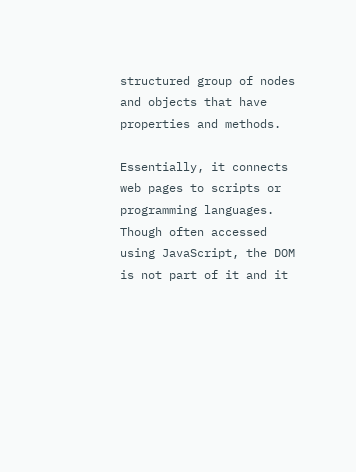structured group of nodes and objects that have properties and methods.

Essentially, it connects web pages to scripts or programming languages. Though often accessed using JavaScript, the DOM is not part of it and it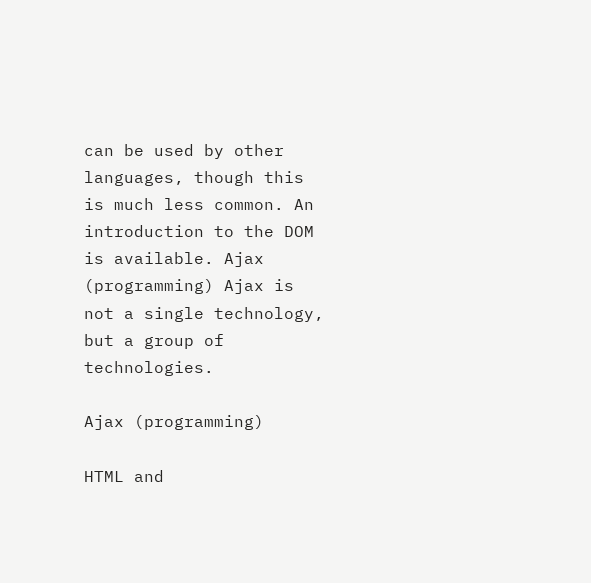can be used by other languages, though this is much less common. An introduction to the DOM is available. Ajax (programming) Ajax is not a single technology, but a group of technologies.

Ajax (programming)

HTML and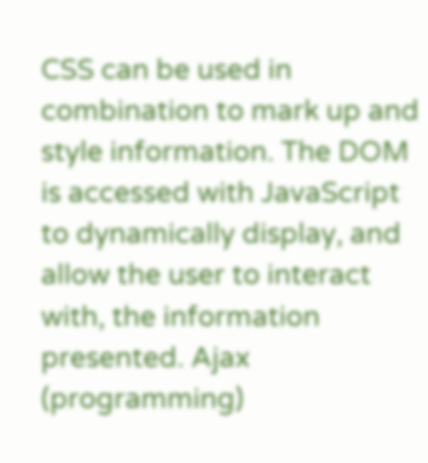CSS can be used in combination to mark up and style information. The DOM is accessed with JavaScript to dynamically display, and allow the user to interact with, the information presented. Ajax (programming)